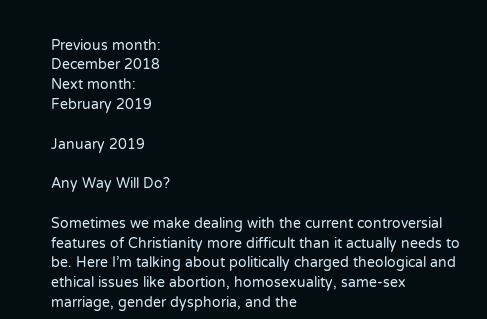Previous month:
December 2018
Next month:
February 2019

January 2019

Any Way Will Do?

Sometimes we make dealing with the current controversial features of Christianity more difficult than it actually needs to be. Here I’m talking about politically charged theological and ethical issues like abortion, homosexuality, same-sex marriage, gender dysphoria, and the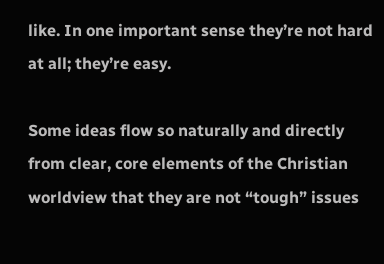like. In one important sense they’re not hard at all; they’re easy.

Some ideas flow so naturally and directly from clear, core elements of the Christian worldview that they are not “tough” issues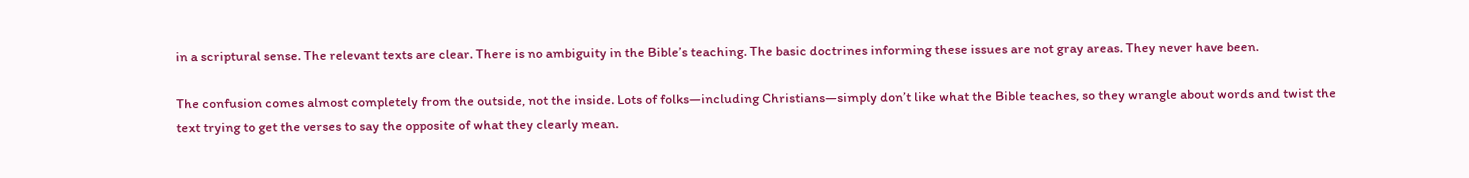in a scriptural sense. The relevant texts are clear. There is no ambiguity in the Bible’s teaching. The basic doctrines informing these issues are not gray areas. They never have been.

The confusion comes almost completely from the outside, not the inside. Lots of folks—including Christians—simply don’t like what the Bible teaches, so they wrangle about words and twist the text trying to get the verses to say the opposite of what they clearly mean.